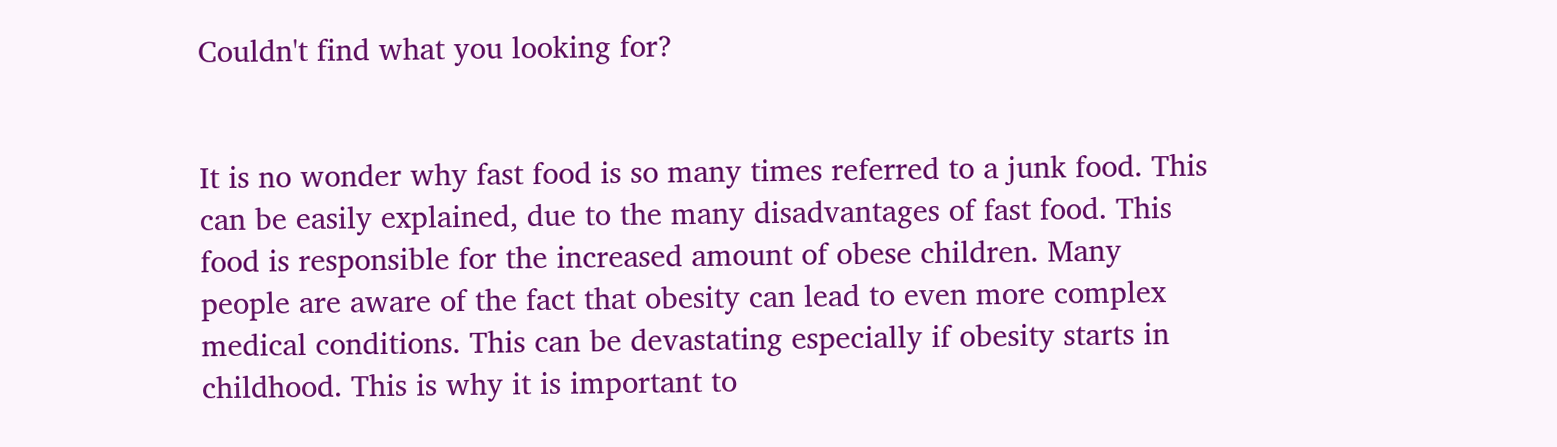Couldn't find what you looking for?


It is no wonder why fast food is so many times referred to a junk food. This can be easily explained, due to the many disadvantages of fast food. This food is responsible for the increased amount of obese children. Many people are aware of the fact that obesity can lead to even more complex medical conditions. This can be devastating especially if obesity starts in childhood. This is why it is important to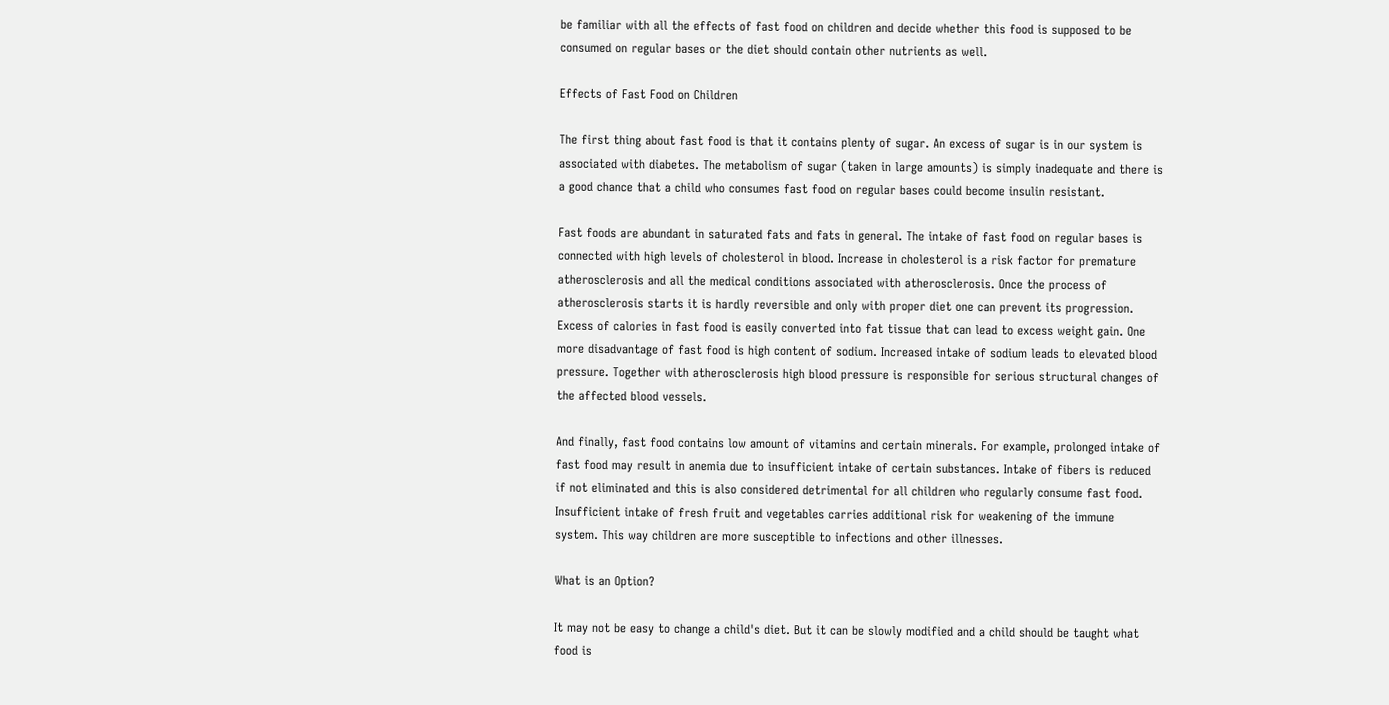be familiar with all the effects of fast food on children and decide whether this food is supposed to be consumed on regular bases or the diet should contain other nutrients as well.

Effects of Fast Food on Children

The first thing about fast food is that it contains plenty of sugar. An excess of sugar is in our system is associated with diabetes. The metabolism of sugar (taken in large amounts) is simply inadequate and there is a good chance that a child who consumes fast food on regular bases could become insulin resistant.

Fast foods are abundant in saturated fats and fats in general. The intake of fast food on regular bases is connected with high levels of cholesterol in blood. Increase in cholesterol is a risk factor for premature atherosclerosis and all the medical conditions associated with atherosclerosis. Once the process of atherosclerosis starts it is hardly reversible and only with proper diet one can prevent its progression. Excess of calories in fast food is easily converted into fat tissue that can lead to excess weight gain. One more disadvantage of fast food is high content of sodium. Increased intake of sodium leads to elevated blood pressure. Together with atherosclerosis high blood pressure is responsible for serious structural changes of the affected blood vessels.

And finally, fast food contains low amount of vitamins and certain minerals. For example, prolonged intake of fast food may result in anemia due to insufficient intake of certain substances. Intake of fibers is reduced if not eliminated and this is also considered detrimental for all children who regularly consume fast food. Insufficient intake of fresh fruit and vegetables carries additional risk for weakening of the immune system. This way children are more susceptible to infections and other illnesses.

What is an Option?

It may not be easy to change a child's diet. But it can be slowly modified and a child should be taught what food is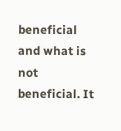beneficial and what is not beneficial. It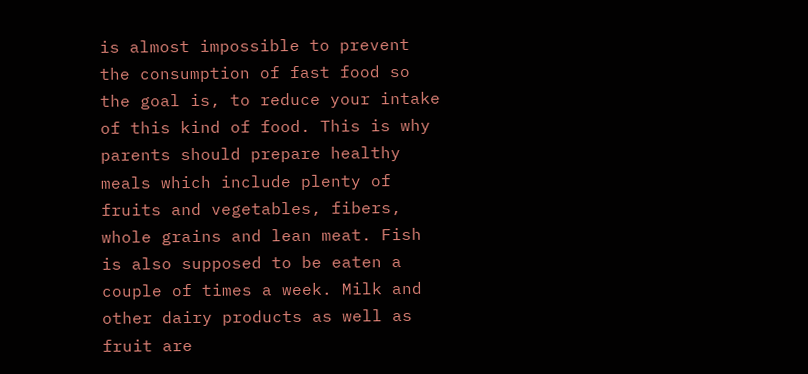is almost impossible to prevent the consumption of fast food so the goal is, to reduce your intake of this kind of food. This is why parents should prepare healthy meals which include plenty of fruits and vegetables, fibers, whole grains and lean meat. Fish is also supposed to be eaten a couple of times a week. Milk and other dairy products as well as fruit are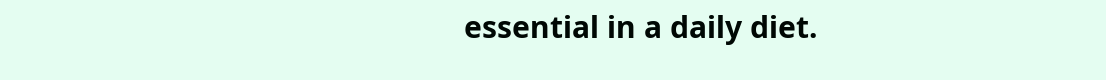essential in a daily diet.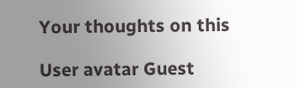Your thoughts on this

User avatar Guest